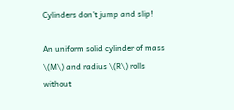Cylinders don't jump and slip!

An uniform solid cylinder of mass \(M\) and radius \(R\) rolls without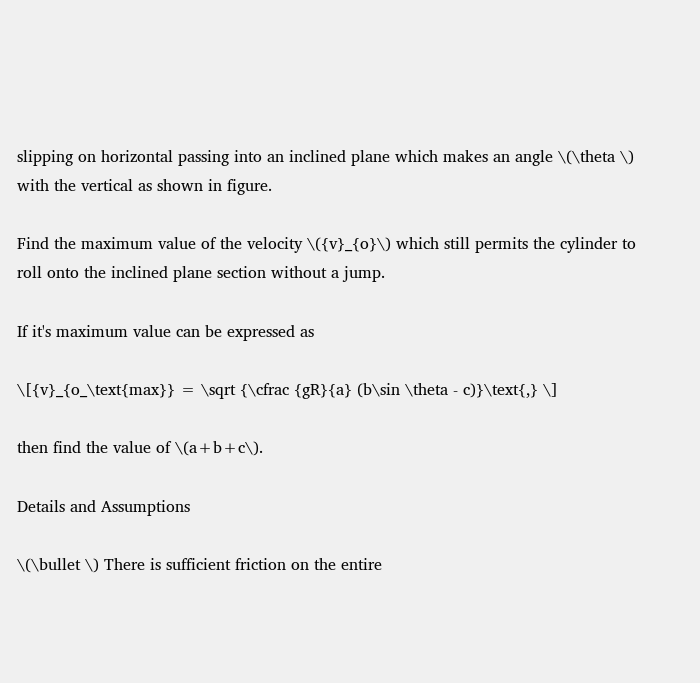slipping on horizontal passing into an inclined plane which makes an angle \(\theta \) with the vertical as shown in figure.

Find the maximum value of the velocity \({v}_{o}\) which still permits the cylinder to roll onto the inclined plane section without a jump.

If it's maximum value can be expressed as

\[{v}_{o_\text{max}} = \sqrt {\cfrac {gR}{a} (b\sin \theta - c)}\text{,} \]

then find the value of \(a+b+c\).

Details and Assumptions

\(\bullet \) There is sufficient friction on the entire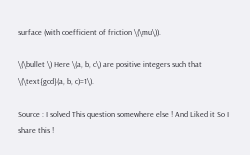surface (with coefficient of friction \(\mu\)).

\(\bullet \) Here \(a, b, c\) are positive integers such that \(\text{gcd}(a, b, c)=1\).

Source : I solved This question somewhere else ! And Liked it So I share this !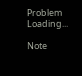Problem Loading...

Note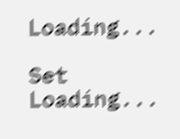Loading...

Set Loading...